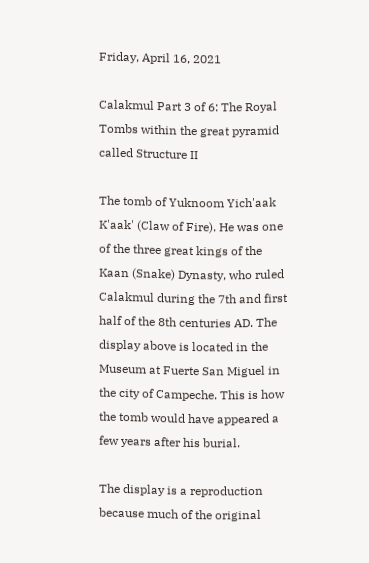Friday, April 16, 2021

Calakmul Part 3 of 6: The Royal Tombs within the great pyramid called Structure II

The tomb of Yuknoom Yich'aak K'aak' (Claw of Fire). He was one of the three great kings of the Kaan (Snake) Dynasty, who ruled Calakmul during the 7th and first half of the 8th centuries AD. The display above is located in the Museum at Fuerte San Miguel in the city of Campeche. This is how the tomb would have appeared a few years after his burial.

The display is a reproduction because much of the original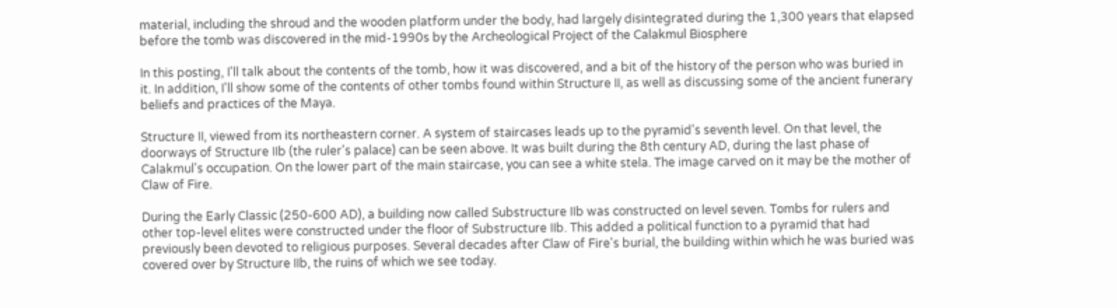material, including the shroud and the wooden platform under the body, had largely disintegrated during the 1,300 years that elapsed before the tomb was discovered in the mid-1990s by the Archeological Project of the Calakmul Biosphere

In this posting, I'll talk about the contents of the tomb, how it was discovered, and a bit of the history of the person who was buried in it. In addition, I'll show some of the contents of other tombs found within Structure II, as well as discussing some of the ancient funerary beliefs and practices of the Maya.

Structure II, viewed from its northeastern corner. A system of staircases leads up to the pyramid's seventh level. On that level, the doorways of Structure IIb (the ruler's palace) can be seen above. It was built during the 8th century AD, during the last phase of Calakmul's occupation. On the lower part of the main staircase, you can see a white stela. The image carved on it may be the mother of Claw of Fire.

During the Early Classic (250-600 AD), a building now called Substructure IIb was constructed on level seven. Tombs for rulers and other top-level elites were constructed under the floor of Substructure IIb. This added a political function to a pyramid that had previously been devoted to religious purposes. Several decades after Claw of Fire's burial, the building within which he was buried was covered over by Structure IIb, the ruins of which we see today.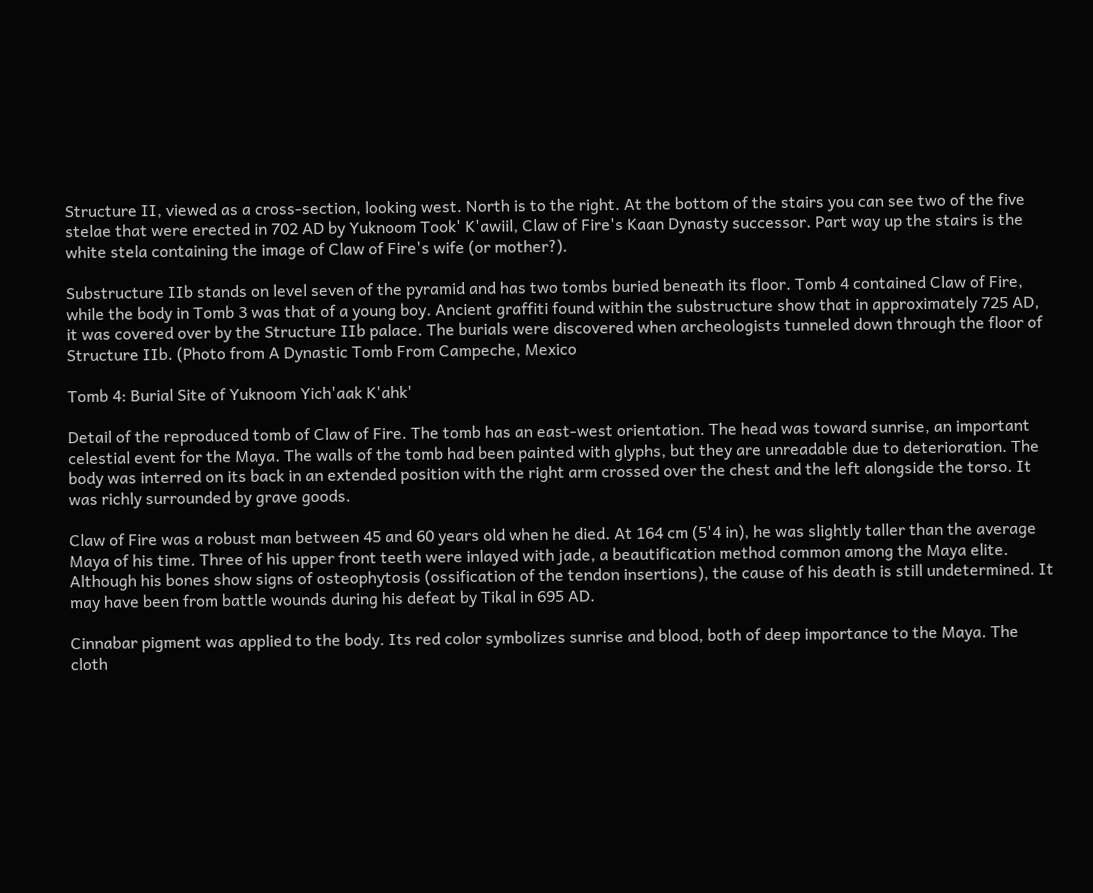Structure II, viewed as a cross-section, looking west. North is to the right. At the bottom of the stairs you can see two of the five stelae that were erected in 702 AD by Yuknoom Took' K'awiil, Claw of Fire's Kaan Dynasty successor. Part way up the stairs is the white stela containing the image of Claw of Fire's wife (or mother?).

Substructure IIb stands on level seven of the pyramid and has two tombs buried beneath its floor. Tomb 4 contained Claw of Fire, while the body in Tomb 3 was that of a young boy. Ancient graffiti found within the substructure show that in approximately 725 AD, it was covered over by the Structure IIb palace. The burials were discovered when archeologists tunneled down through the floor of Structure IIb. (Photo from A Dynastic Tomb From Campeche, Mexico

Tomb 4: Burial Site of Yuknoom Yich'aak K'ahk'

Detail of the reproduced tomb of Claw of Fire. The tomb has an east-west orientation. The head was toward sunrise, an important celestial event for the Maya. The walls of the tomb had been painted with glyphs, but they are unreadable due to deterioration. The body was interred on its back in an extended position with the right arm crossed over the chest and the left alongside the torso. It was richly surrounded by grave goods.

Claw of Fire was a robust man between 45 and 60 years old when he died. At 164 cm (5'4 in), he was slightly taller than the average Maya of his time. Three of his upper front teeth were inlayed with jade, a beautification method common among the Maya elite. Although his bones show signs of osteophytosis (ossification of the tendon insertions), the cause of his death is still undetermined. It may have been from battle wounds during his defeat by Tikal in 695 AD.

Cinnabar pigment was applied to the body. Its red color symbolizes sunrise and blood, both of deep importance to the Maya. The cloth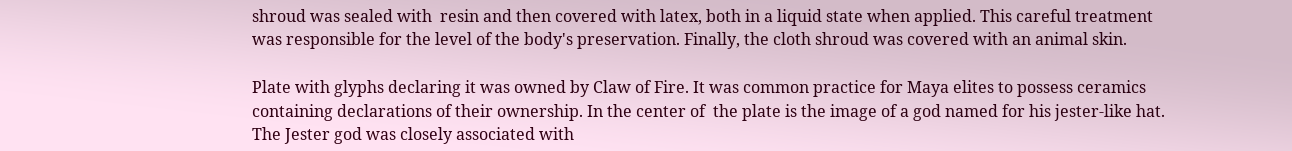shroud was sealed with  resin and then covered with latex, both in a liquid state when applied. This careful treatment was responsible for the level of the body's preservation. Finally, the cloth shroud was covered with an animal skin.

Plate with glyphs declaring it was owned by Claw of Fire. It was common practice for Maya elites to possess ceramics containing declarations of their ownership. In the center of  the plate is the image of a god named for his jester-like hat. The Jester god was closely associated with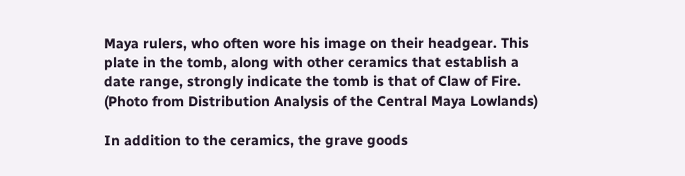Maya rulers, who often wore his image on their headgear. This plate in the tomb, along with other ceramics that establish a date range, strongly indicate the tomb is that of Claw of Fire. (Photo from Distribution Analysis of the Central Maya Lowlands)

In addition to the ceramics, the grave goods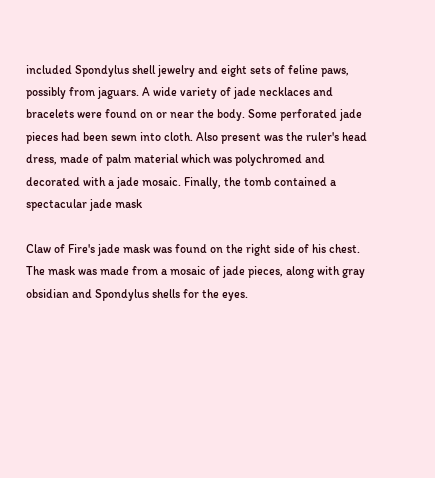included Spondylus shell jewelry and eight sets of feline paws, possibly from jaguars. A wide variety of jade necklaces and bracelets were found on or near the body. Some perforated jade pieces had been sewn into cloth. Also present was the ruler's head dress, made of palm material which was polychromed and decorated with a jade mosaic. Finally, the tomb contained a spectacular jade mask

Claw of Fire's jade mask was found on the right side of his chest. The mask was made from a mosaic of jade pieces, along with gray obsidian and Spondylus shells for the eyes.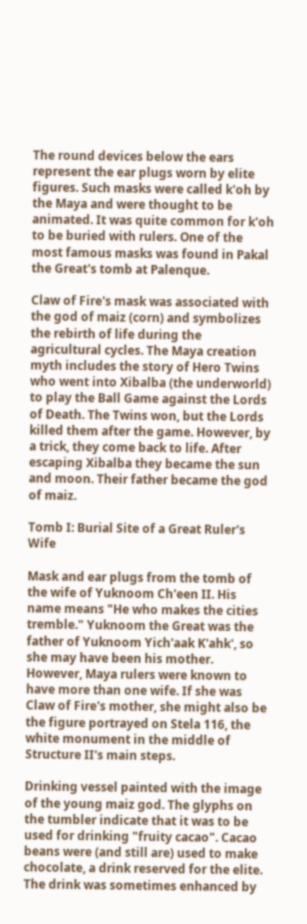The round devices below the ears represent the ear plugs worn by elite figures. Such masks were called k'oh by the Maya and were thought to be animated. It was quite common for k'oh to be buried with rulers. One of the most famous masks was found in Pakal the Great's tomb at Palenque.

Claw of Fire's mask was associated with the god of maiz (corn) and symbolizes the rebirth of life during the agricultural cycles. The Maya creation myth includes the story of Hero Twins who went into Xibalba (the underworld) to play the Ball Game against the Lords of Death. The Twins won, but the Lords killed them after the game. However, by a trick, they come back to life. After escaping Xibalba they became the sun and moon. Their father became the god of maiz.

Tomb I: Burial Site of a Great Ruler's Wife

Mask and ear plugs from the tomb of the wife of Yuknoom Ch'een II. His name means "He who makes the cities tremble." Yuknoom the Great was the father of Yuknoom Yich'aak K'ahk', so she may have been his mother. However, Maya rulers were known to have more than one wife. If she was Claw of Fire's mother, she might also be the figure portrayed on Stela 116, the white monument in the middle of Structure II's main steps.

Drinking vessel painted with the image of the young maiz god. The glyphs on the tumbler indicate that it was to be used for drinking "fruity cacao". Cacao beans were (and still are) used to make chocolate, a drink reserved for the elite. The drink was sometimes enhanced by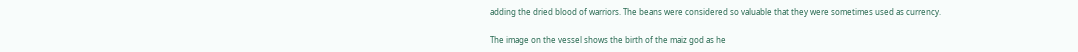adding the dried blood of warriors. The beans were considered so valuable that they were sometimes used as currency.

The image on the vessel shows the birth of the maiz god as he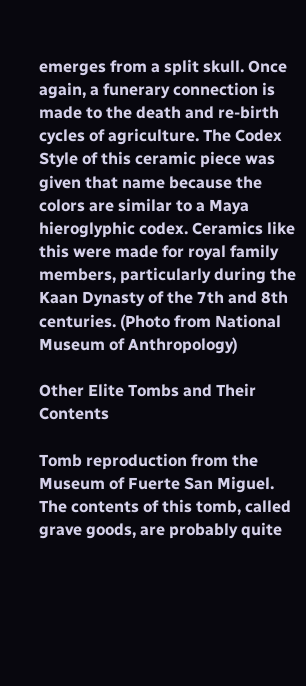emerges from a split skull. Once again, a funerary connection is made to the death and re-birth cycles of agriculture. The Codex Style of this ceramic piece was given that name because the colors are similar to a Maya hieroglyphic codex. Ceramics like this were made for royal family members, particularly during the Kaan Dynasty of the 7th and 8th centuries. (Photo from National Museum of Anthropology)

Other Elite Tombs and Their Contents

Tomb reproduction from the Museum of Fuerte San Miguel. The contents of this tomb, called grave goods, are probably quite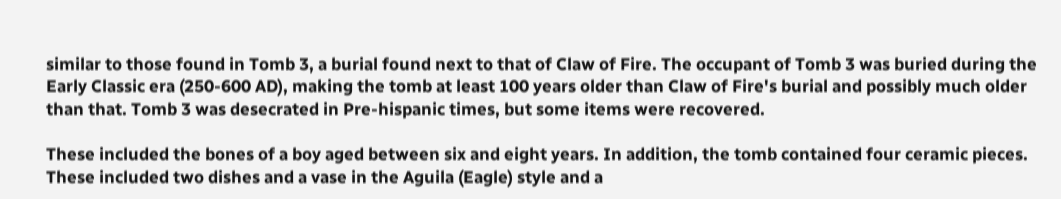similar to those found in Tomb 3, a burial found next to that of Claw of Fire. The occupant of Tomb 3 was buried during the Early Classic era (250-600 AD), making the tomb at least 100 years older than Claw of Fire's burial and possibly much older than that. Tomb 3 was desecrated in Pre-hispanic times, but some items were recovered.

These included the bones of a boy aged between six and eight years. In addition, the tomb contained four ceramic pieces. These included two dishes and a vase in the Aguila (Eagle) style and a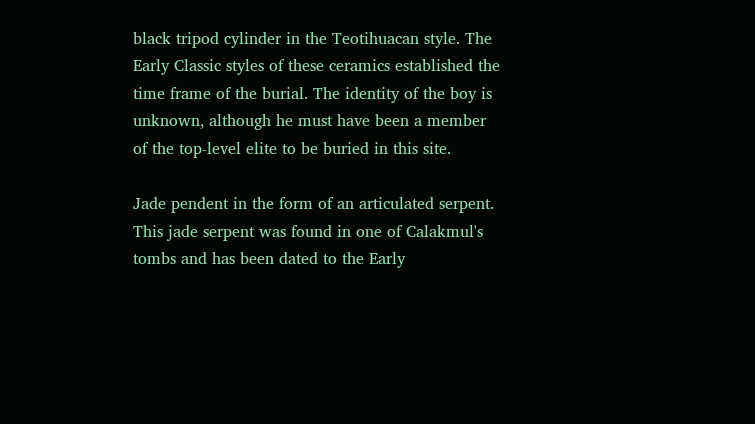black tripod cylinder in the Teotihuacan style. The Early Classic styles of these ceramics established the time frame of the burial. The identity of the boy is unknown, although he must have been a member of the top-level elite to be buried in this site.

Jade pendent in the form of an articulated serpent. This jade serpent was found in one of Calakmul's tombs and has been dated to the Early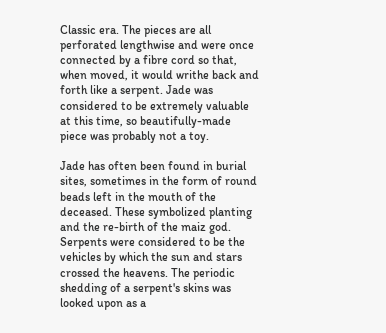Classic era. The pieces are all perforated lengthwise and were once connected by a fibre cord so that, when moved, it would writhe back and forth like a serpent. Jade was considered to be extremely valuable at this time, so beautifully-made piece was probably not a toy.

Jade has often been found in burial sites, sometimes in the form of round beads left in the mouth of the deceased. These symbolized planting and the re-birth of the maiz god. Serpents were considered to be the vehicles by which the sun and stars crossed the heavens. The periodic shedding of a serpent's skins was looked upon as a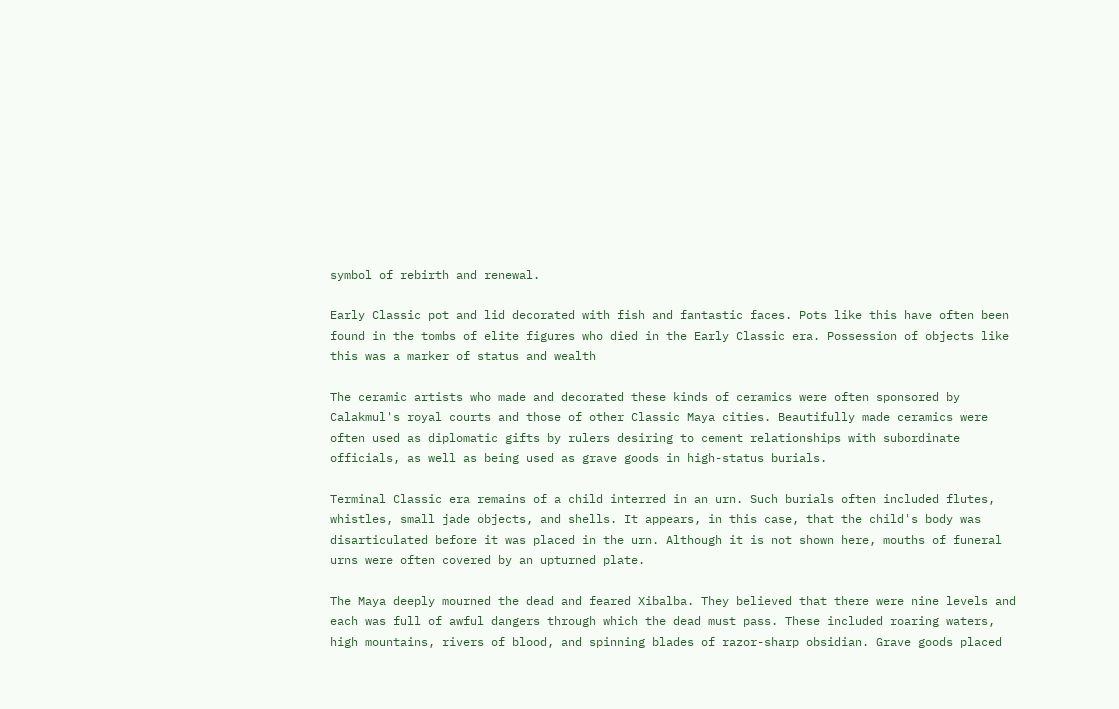symbol of rebirth and renewal.

Early Classic pot and lid decorated with fish and fantastic faces. Pots like this have often been found in the tombs of elite figures who died in the Early Classic era. Possession of objects like this was a marker of status and wealth

The ceramic artists who made and decorated these kinds of ceramics were often sponsored by Calakmul's royal courts and those of other Classic Maya cities. Beautifully made ceramics were often used as diplomatic gifts by rulers desiring to cement relationships with subordinate officials, as well as being used as grave goods in high-status burials.

Terminal Classic era remains of a child interred in an urn. Such burials often included flutes, whistles, small jade objects, and shells. It appears, in this case, that the child's body was disarticulated before it was placed in the urn. Although it is not shown here, mouths of funeral urns were often covered by an upturned plate.

The Maya deeply mourned the dead and feared Xibalba. They believed that there were nine levels and each was full of awful dangers through which the dead must pass. These included roaring waters, high mountains, rivers of blood, and spinning blades of razor-sharp obsidian. Grave goods placed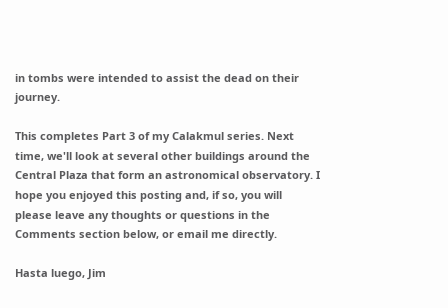in tombs were intended to assist the dead on their journey.

This completes Part 3 of my Calakmul series. Next time, we'll look at several other buildings around the Central Plaza that form an astronomical observatory. I hope you enjoyed this posting and, if so, you will please leave any thoughts or questions in the Comments section below, or email me directly.

Hasta luego, Jim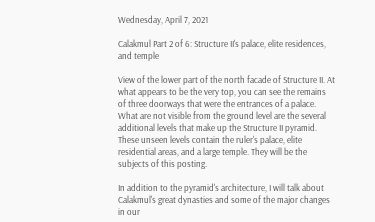Wednesday, April 7, 2021

Calakmul Part 2 of 6: Structure II's palace, elite residences, and temple

View of the lower part of the north facade of Structure II. At what appears to be the very top, you can see the remains of three doorways that were the entrances of a palace. What are not visible from the ground level are the several additional levels that make up the Structure II pyramid. These unseen levels contain the ruler's palace, elite residential areas, and a large temple. They will be the subjects of this posting.

In addition to the pyramid's architecture, I will talk about Calakmul's great dynasties and some of the major changes in our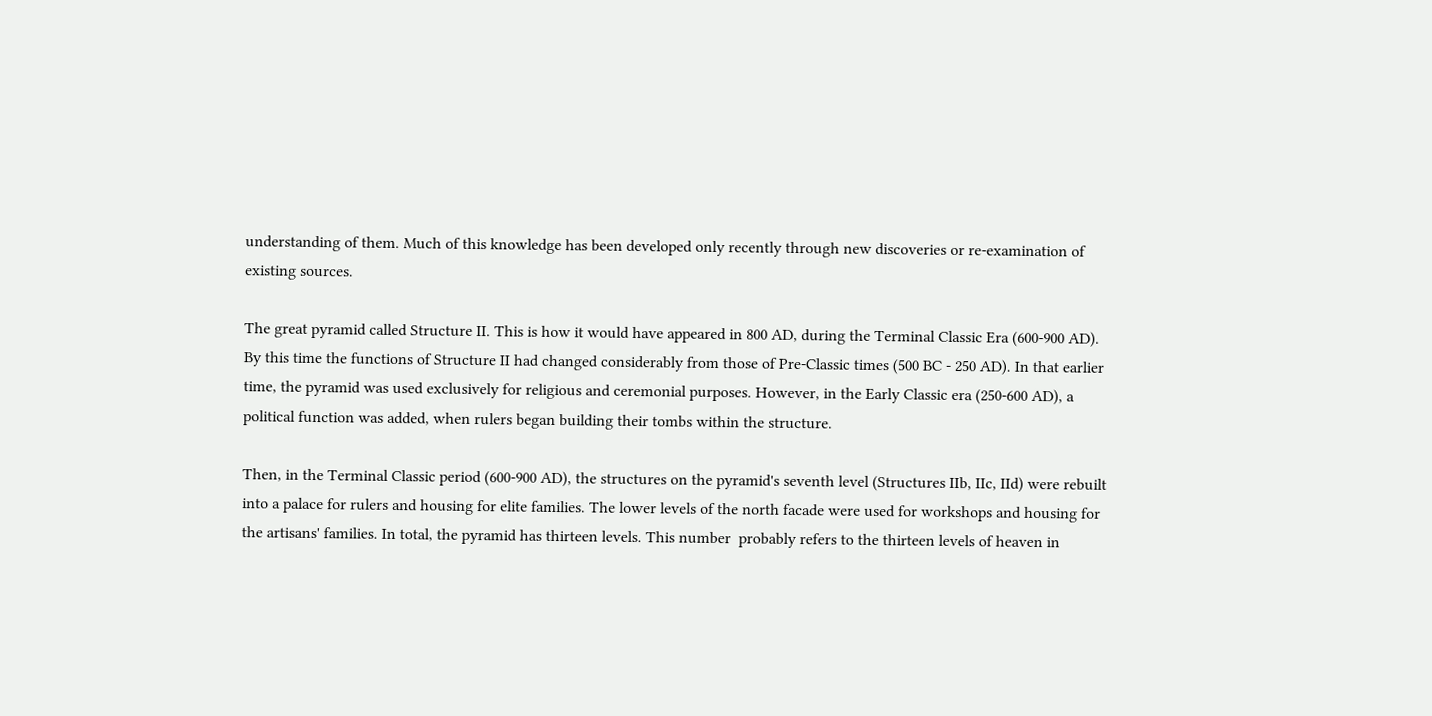understanding of them. Much of this knowledge has been developed only recently through new discoveries or re-examination of existing sources.

The great pyramid called Structure II. This is how it would have appeared in 800 AD, during the Terminal Classic Era (600-900 AD). By this time the functions of Structure II had changed considerably from those of Pre-Classic times (500 BC - 250 AD). In that earlier time, the pyramid was used exclusively for religious and ceremonial purposes. However, in the Early Classic era (250-600 AD), a political function was added, when rulers began building their tombs within the structure.

Then, in the Terminal Classic period (600-900 AD), the structures on the pyramid's seventh level (Structures IIb, IIc, IId) were rebuilt into a palace for rulers and housing for elite families. The lower levels of the north facade were used for workshops and housing for the artisans' families. In total, the pyramid has thirteen levels. This number  probably refers to the thirteen levels of heaven in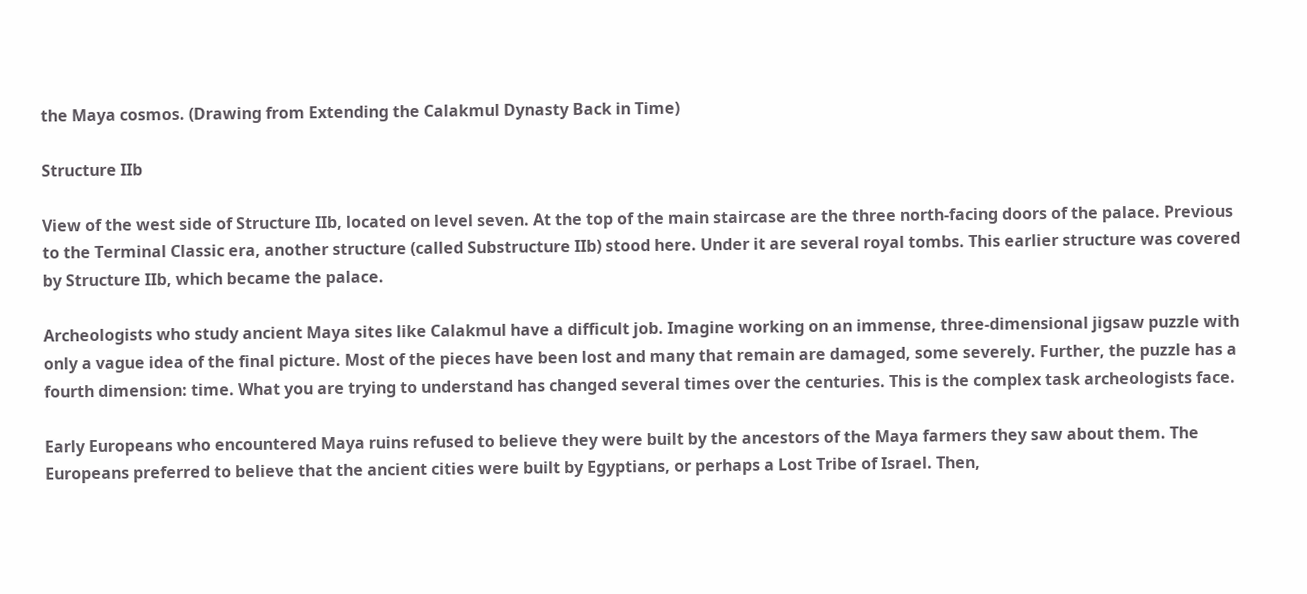the Maya cosmos. (Drawing from Extending the Calakmul Dynasty Back in Time)

Structure IIb

View of the west side of Structure IIb, located on level seven. At the top of the main staircase are the three north-facing doors of the palace. Previous to the Terminal Classic era, another structure (called Substructure IIb) stood here. Under it are several royal tombs. This earlier structure was covered by Structure IIb, which became the palace.

Archeologists who study ancient Maya sites like Calakmul have a difficult job. Imagine working on an immense, three-dimensional jigsaw puzzle with only a vague idea of the final picture. Most of the pieces have been lost and many that remain are damaged, some severely. Further, the puzzle has a fourth dimension: time. What you are trying to understand has changed several times over the centuries. This is the complex task archeologists face.

Early Europeans who encountered Maya ruins refused to believe they were built by the ancestors of the Maya farmers they saw about them. The Europeans preferred to believe that the ancient cities were built by Egyptians, or perhaps a Lost Tribe of Israel. Then,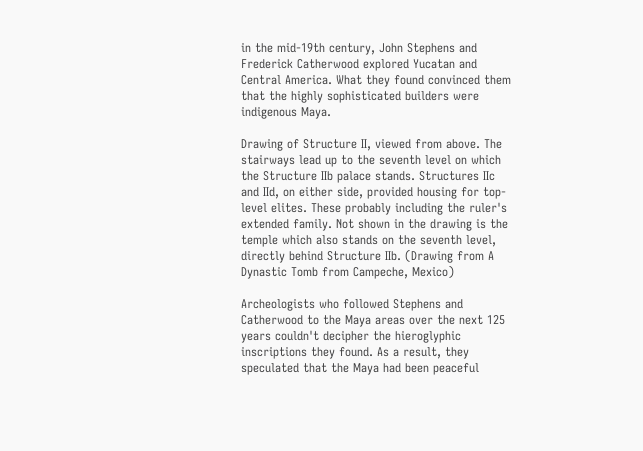in the mid-19th century, John Stephens and Frederick Catherwood explored Yucatan and Central America. What they found convinced them that the highly sophisticated builders were indigenous Maya.

Drawing of Structure II, viewed from above. The stairways lead up to the seventh level on which the Structure IIb palace stands. Structures IIc and IId, on either side, provided housing for top-level elites. These probably including the ruler's extended family. Not shown in the drawing is the temple which also stands on the seventh level, directly behind Structure IIb. (Drawing from A Dynastic Tomb from Campeche, Mexico)

Archeologists who followed Stephens and Catherwood to the Maya areas over the next 125 years couldn't decipher the hieroglyphic inscriptions they found. As a result, they speculated that the Maya had been peaceful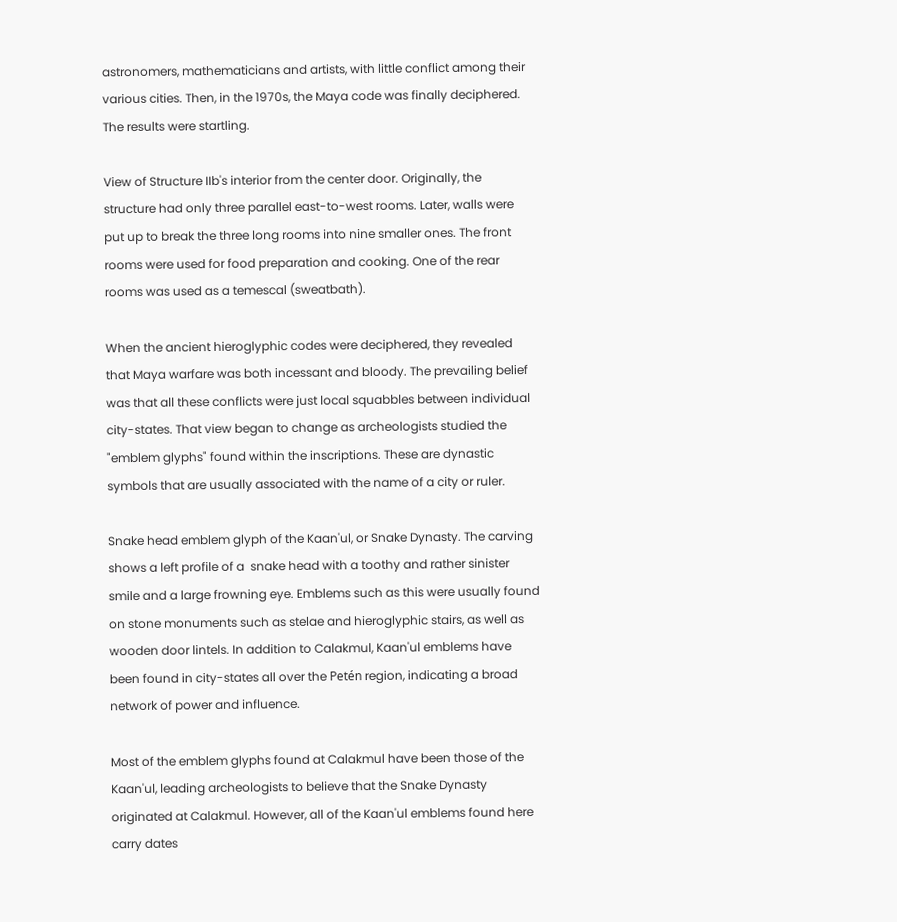astronomers, mathematicians and artists, with little conflict among their various cities. Then, in the 1970s, the Maya code was finally deciphered. The results were startling.

View of Structure IIb's interior from the center door. Originally, the structure had only three parallel east-to-west rooms. Later, walls were put up to break the three long rooms into nine smaller ones. The front rooms were used for food preparation and cooking. One of the rear rooms was used as a temescal (sweatbath).

When the ancient hieroglyphic codes were deciphered, they revealed that Maya warfare was both incessant and bloody. The prevailing belief was that all these conflicts were just local squabbles between individual city-states. That view began to change as archeologists studied the "emblem glyphs" found within the inscriptions. These are dynastic symbols that are usually associated with the name of a city or ruler.

Snake head emblem glyph of the Kaan'ul, or Snake Dynasty. The carving shows a left profile of a  snake head with a toothy and rather sinister smile and a large frowning eye. Emblems such as this were usually found on stone monuments such as stelae and hieroglyphic stairs, as well as wooden door lintels. In addition to Calakmul, Kaan'ul emblems have been found in city-states all over the Petén region, indicating a broad network of power and influence.

Most of the emblem glyphs found at Calakmul have been those of the Kaan'ul, leading archeologists to believe that the Snake Dynasty originated at Calakmul. However, all of the Kaan'ul emblems found here carry dates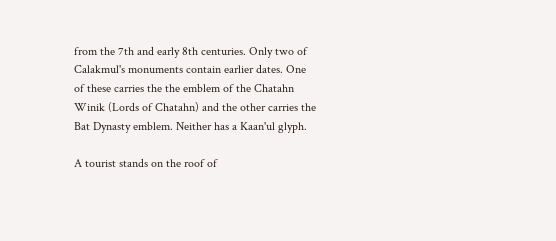from the 7th and early 8th centuries. Only two of Calakmul's monuments contain earlier dates. One of these carries the the emblem of the Chatahn Winik (Lords of Chatahn) and the other carries the Bat Dynasty emblem. Neither has a Kaan'ul glyph.

A tourist stands on the roof of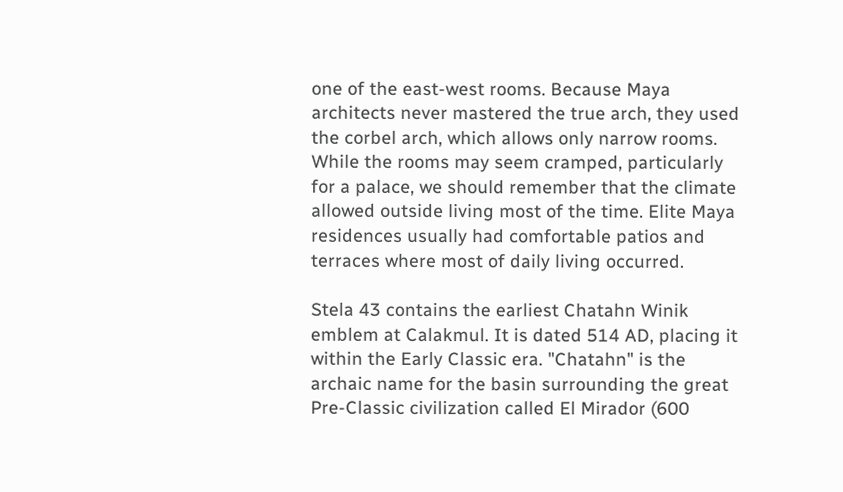one of the east-west rooms. Because Maya architects never mastered the true arch, they used the corbel arch, which allows only narrow rooms. While the rooms may seem cramped, particularly for a palace, we should remember that the climate allowed outside living most of the time. Elite Maya residences usually had comfortable patios and terraces where most of daily living occurred.

Stela 43 contains the earliest Chatahn Winik emblem at Calakmul. It is dated 514 AD, placing it within the Early Classic era. "Chatahn" is the archaic name for the basin surrounding the great Pre-Classic civilization called El Mirador (600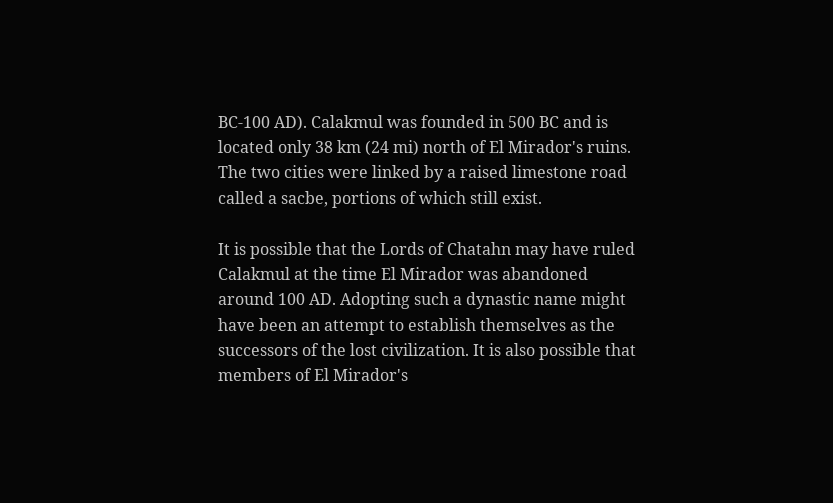BC-100 AD). Calakmul was founded in 500 BC and is located only 38 km (24 mi) north of El Mirador's ruins. The two cities were linked by a raised limestone road called a sacbe, portions of which still exist.

It is possible that the Lords of Chatahn may have ruled Calakmul at the time El Mirador was abandoned around 100 AD. Adopting such a dynastic name might have been an attempt to establish themselves as the successors of the lost civilization. It is also possible that members of El Mirador's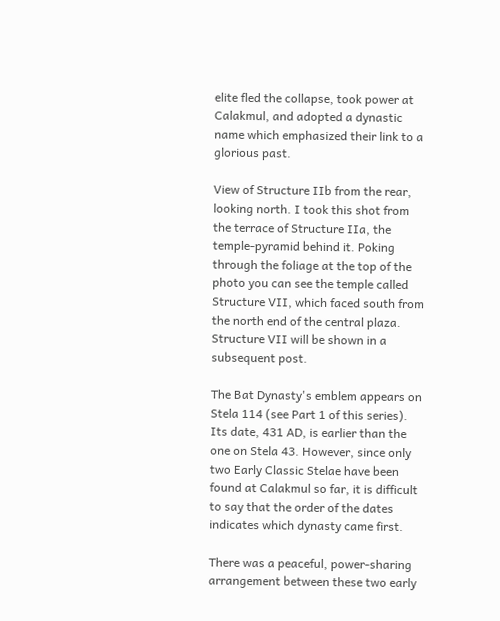elite fled the collapse, took power at Calakmul, and adopted a dynastic name which emphasized their link to a glorious past.

View of Structure IIb from the rear, looking north. I took this shot from the terrace of Structure IIa, the temple-pyramid behind it. Poking through the foliage at the top of the photo you can see the temple called Structure VII, which faced south from the north end of the central plaza. Structure VII will be shown in a subsequent post.

The Bat Dynasty's emblem appears on Stela 114 (see Part 1 of this series). Its date, 431 AD, is earlier than the one on Stela 43. However, since only two Early Classic Stelae have been found at Calakmul so far, it is difficult to say that the order of the dates indicates which dynasty came first.

There was a peaceful, power-sharing arrangement between these two early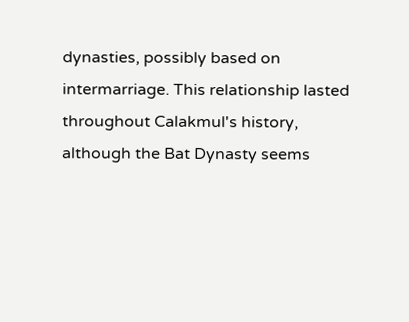dynasties, possibly based on intermarriage. This relationship lasted throughout Calakmul's history, although the Bat Dynasty seems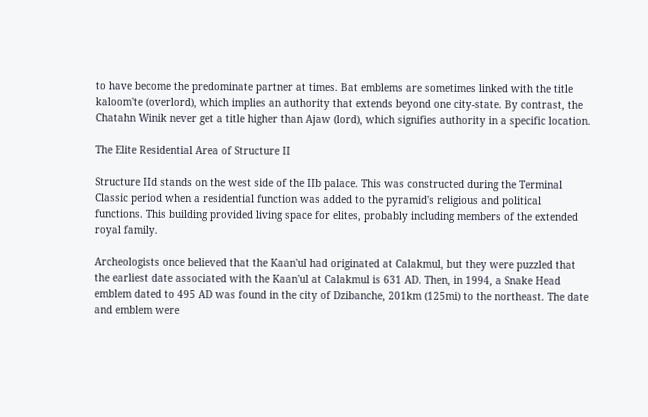to have become the predominate partner at times. Bat emblems are sometimes linked with the title kaloom'te (overlord), which implies an authority that extends beyond one city-state. By contrast, the Chatahn Winik never get a title higher than Ajaw (lord), which signifies authority in a specific location.

The Elite Residential Area of Structure II

Structure IId stands on the west side of the IIb palace. This was constructed during the Terminal Classic period when a residential function was added to the pyramid's religious and political functions. This building provided living space for elites, probably including members of the extended royal family.

Archeologists once believed that the Kaan'ul had originated at Calakmul, but they were puzzled that the earliest date associated with the Kaan'ul at Calakmul is 631 AD. Then, in 1994, a Snake Head emblem dated to 495 AD was found in the city of Dzibanche, 201km (125mi) to the northeast. The date and emblem were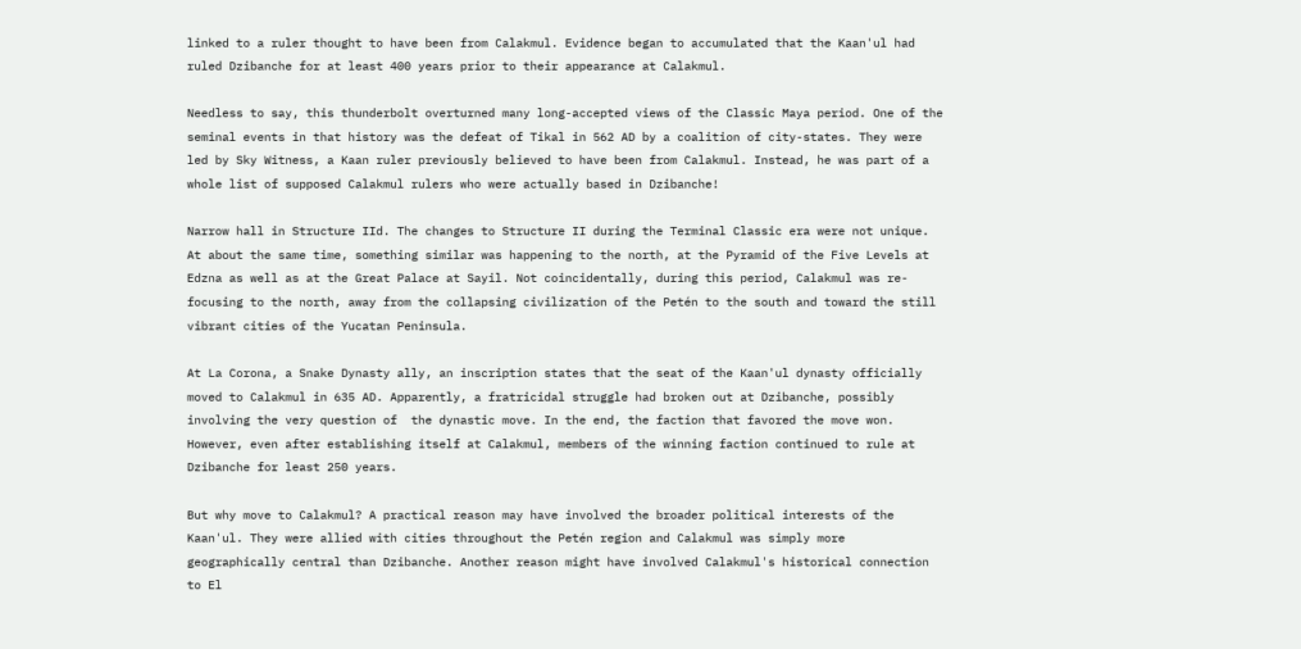linked to a ruler thought to have been from Calakmul. Evidence began to accumulated that the Kaan'ul had ruled Dzibanche for at least 400 years prior to their appearance at Calakmul.

Needless to say, this thunderbolt overturned many long-accepted views of the Classic Maya period. One of the seminal events in that history was the defeat of Tikal in 562 AD by a coalition of city-states. They were led by Sky Witness, a Kaan ruler previously believed to have been from Calakmul. Instead, he was part of a whole list of supposed Calakmul rulers who were actually based in Dzibanche!

Narrow hall in Structure IId. The changes to Structure II during the Terminal Classic era were not unique. At about the same time, something similar was happening to the north, at the Pyramid of the Five Levels at Edzna as well as at the Great Palace at Sayil. Not coincidentally, during this period, Calakmul was re-focusing to the north, away from the collapsing civilization of the Petén to the south and toward the still vibrant cities of the Yucatan Peninsula.

At La Corona, a Snake Dynasty ally, an inscription states that the seat of the Kaan'ul dynasty officially moved to Calakmul in 635 AD. Apparently, a fratricidal struggle had broken out at Dzibanche, possibly involving the very question of  the dynastic move. In the end, the faction that favored the move won. However, even after establishing itself at Calakmul, members of the winning faction continued to rule at Dzibanche for least 250 years.

But why move to Calakmul? A practical reason may have involved the broader political interests of the Kaan'ul. They were allied with cities throughout the Petén region and Calakmul was simply more geographically central than Dzibanche. Another reason might have involved Calakmul's historical connection to El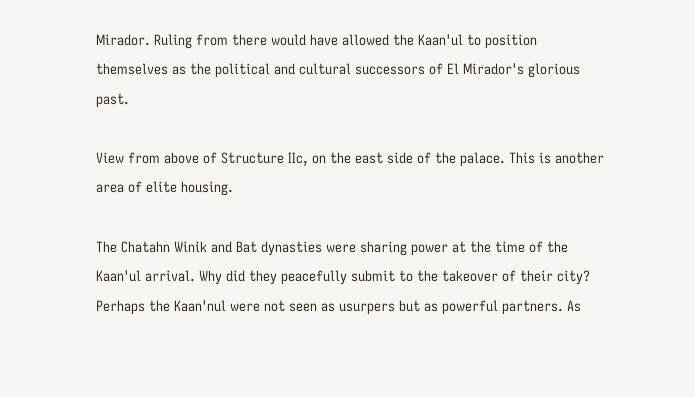Mirador. Ruling from there would have allowed the Kaan'ul to position themselves as the political and cultural successors of El Mirador's glorious past.

View from above of Structure IIc, on the east side of the palace. This is another area of elite housing.

The Chatahn Winik and Bat dynasties were sharing power at the time of the Kaan'ul arrival. Why did they peacefully submit to the takeover of their city? Perhaps the Kaan'nul were not seen as usurpers but as powerful partners. As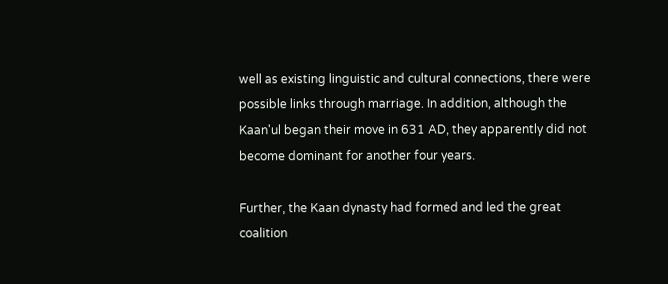well as existing linguistic and cultural connections, there were possible links through marriage. In addition, although the Kaan'ul began their move in 631 AD, they apparently did not become dominant for another four years.

Further, the Kaan dynasty had formed and led the great coalition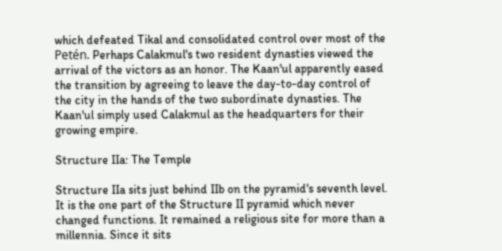which defeated Tikal and consolidated control over most of the Petén. Perhaps Calakmul's two resident dynasties viewed the arrival of the victors as an honor. The Kaan'ul apparently eased the transition by agreeing to leave the day-to-day control of the city in the hands of the two subordinate dynasties. The Kaan'ul simply used Calakmul as the headquarters for their growing empire.

Structure IIa: The Temple

Structure IIa sits just behind IIb on the pyramid's seventh level. It is the one part of the Structure II pyramid which never changed functions. It remained a religious site for more than a millennia. Since it sits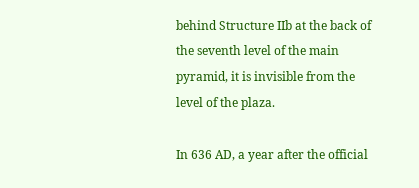behind Structure IIb at the back of the seventh level of the main pyramid, it is invisible from the level of the plaza.

In 636 AD, a year after the official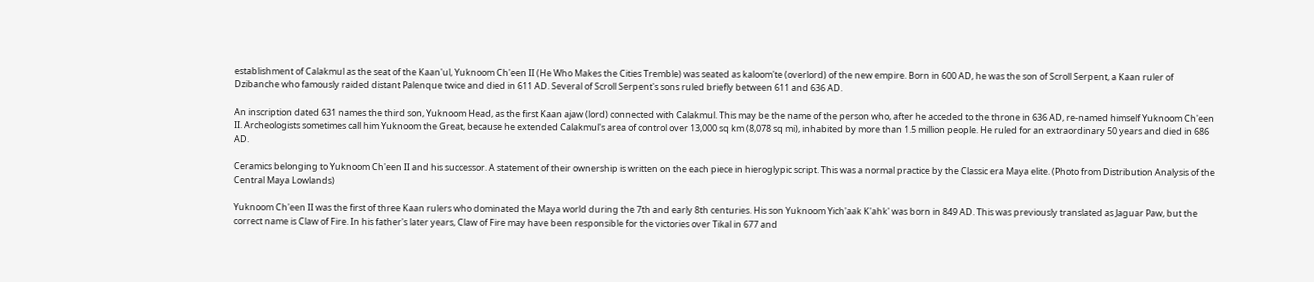establishment of Calakmul as the seat of the Kaan'ul, Yuknoom Ch'een II (He Who Makes the Cities Tremble) was seated as kaloom'te (overlord) of the new empire. Born in 600 AD, he was the son of Scroll Serpent, a Kaan ruler of Dzibanche who famously raided distant Palenque twice and died in 611 AD. Several of Scroll Serpent's sons ruled briefly between 611 and 636 AD.

An inscription dated 631 names the third son, Yuknoom Head, as the first Kaan ajaw (lord) connected with Calakmul. This may be the name of the person who, after he acceded to the throne in 636 AD, re-named himself Yuknoom Ch'een II. Archeologists sometimes call him Yuknoom the Great, because he extended Calakmul's area of control over 13,000 sq km (8,078 sq mi), inhabited by more than 1.5 million people. He ruled for an extraordinary 50 years and died in 686 AD.

Ceramics belonging to Yuknoom Ch'een II and his successor. A statement of their ownership is written on the each piece in hieroglypic script. This was a normal practice by the Classic era Maya elite. (Photo from Distribution Analysis of the Central Maya Lowlands)

Yuknoom Ch'een II was the first of three Kaan rulers who dominated the Maya world during the 7th and early 8th centuries. His son Yuknoom Yich'aak K'ahk' was born in 849 AD. This was previously translated as Jaguar Paw, but the correct name is Claw of Fire. In his father's later years, Claw of Fire may have been responsible for the victories over Tikal in 677 and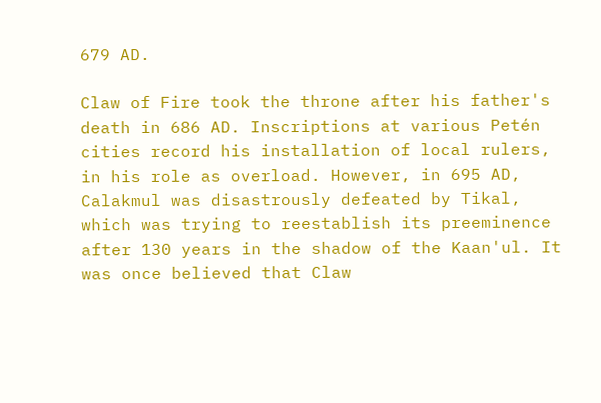679 AD.

Claw of Fire took the throne after his father's death in 686 AD. Inscriptions at various Petén cities record his installation of local rulers, in his role as overload. However, in 695 AD, Calakmul was disastrously defeated by Tikal, which was trying to reestablish its preeminence after 130 years in the shadow of the Kaan'ul. It was once believed that Claw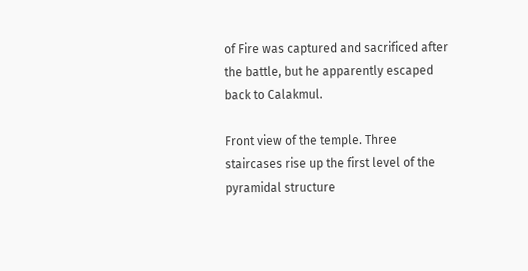of Fire was captured and sacrificed after the battle, but he apparently escaped back to Calakmul.

Front view of the temple. Three staircases rise up the first level of the pyramidal structure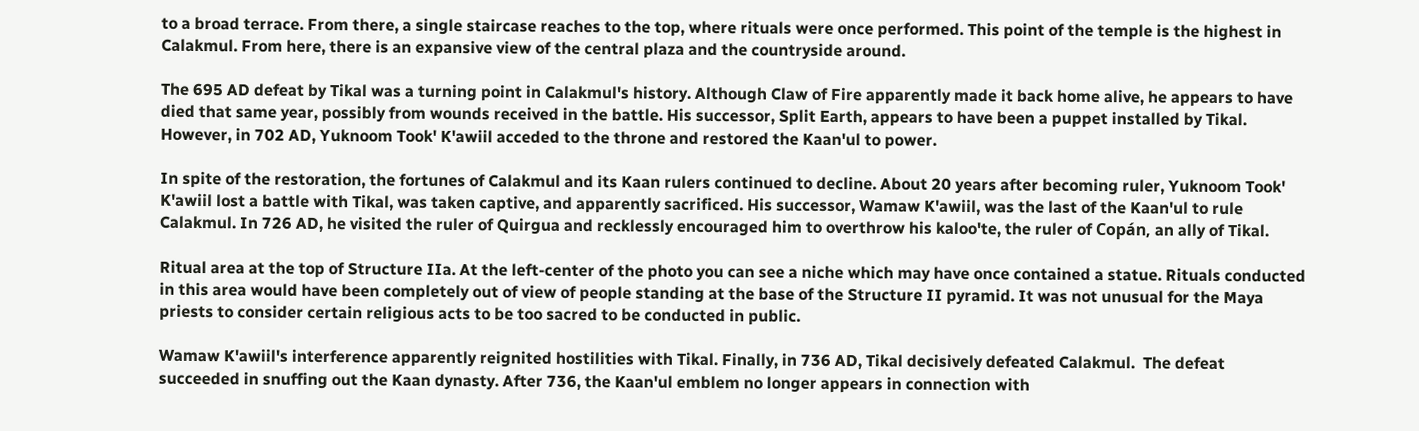to a broad terrace. From there, a single staircase reaches to the top, where rituals were once performed. This point of the temple is the highest in Calakmul. From here, there is an expansive view of the central plaza and the countryside around.

The 695 AD defeat by Tikal was a turning point in Calakmul's history. Although Claw of Fire apparently made it back home alive, he appears to have died that same year, possibly from wounds received in the battle. His successor, Split Earth, appears to have been a puppet installed by Tikal. However, in 702 AD, Yuknoom Took' K'awiil acceded to the throne and restored the Kaan'ul to power.

In spite of the restoration, the fortunes of Calakmul and its Kaan rulers continued to decline. About 20 years after becoming ruler, Yuknoom Took' K'awiil lost a battle with Tikal, was taken captive, and apparently sacrificed. His successor, Wamaw K'awiil, was the last of the Kaan'ul to rule Calakmul. In 726 AD, he visited the ruler of Quirgua and recklessly encouraged him to overthrow his kaloo'te, the ruler of Copán, an ally of Tikal.

Ritual area at the top of Structure IIa. At the left-center of the photo you can see a niche which may have once contained a statue. Rituals conducted in this area would have been completely out of view of people standing at the base of the Structure II pyramid. It was not unusual for the Maya priests to consider certain religious acts to be too sacred to be conducted in public.

Wamaw K'awiil's interference apparently reignited hostilities with Tikal. Finally, in 736 AD, Tikal decisively defeated Calakmul.  The defeat succeeded in snuffing out the Kaan dynasty. After 736, the Kaan'ul emblem no longer appears in connection with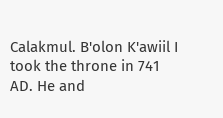Calakmul. B'olon K'awiil I took the throne in 741 AD. He and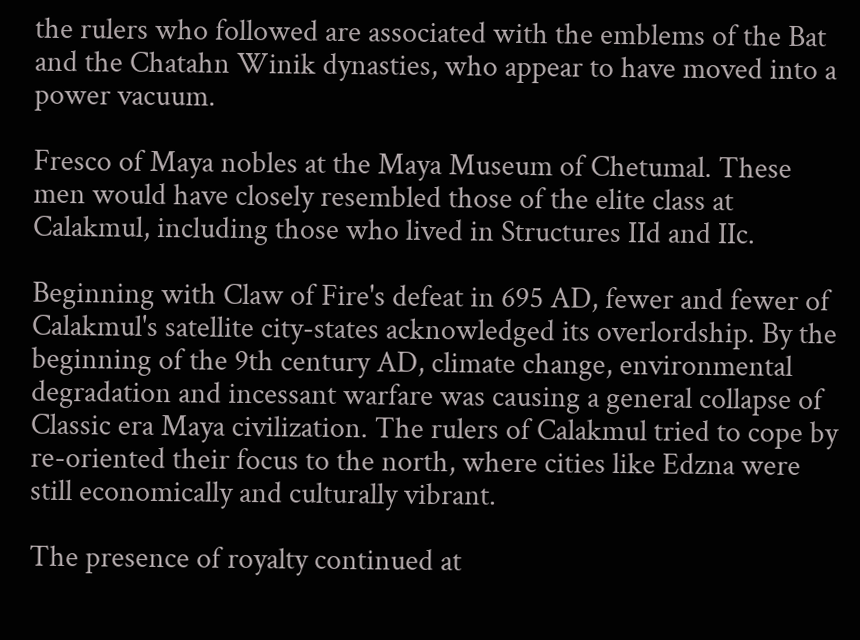the rulers who followed are associated with the emblems of the Bat and the Chatahn Winik dynasties, who appear to have moved into a power vacuum.

Fresco of Maya nobles at the Maya Museum of Chetumal. These men would have closely resembled those of the elite class at Calakmul, including those who lived in Structures IId and IIc.

Beginning with Claw of Fire's defeat in 695 AD, fewer and fewer of Calakmul's satellite city-states acknowledged its overlordship. By the beginning of the 9th century AD, climate change, environmental degradation and incessant warfare was causing a general collapse of Classic era Maya civilization. The rulers of Calakmul tried to cope by re-oriented their focus to the north, where cities like Edzna were still economically and culturally vibrant.

The presence of royalty continued at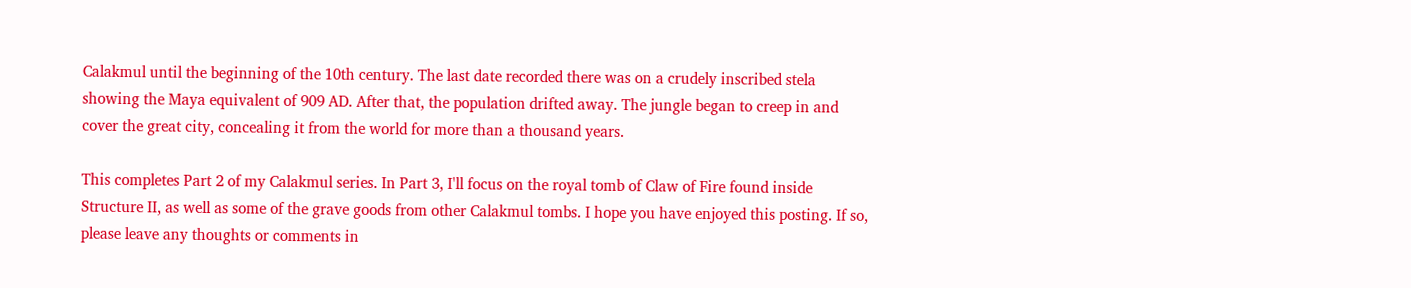Calakmul until the beginning of the 10th century. The last date recorded there was on a crudely inscribed stela showing the Maya equivalent of 909 AD. After that, the population drifted away. The jungle began to creep in and cover the great city, concealing it from the world for more than a thousand years.

This completes Part 2 of my Calakmul series. In Part 3, I'll focus on the royal tomb of Claw of Fire found inside Structure II, as well as some of the grave goods from other Calakmul tombs. I hope you have enjoyed this posting. If so, please leave any thoughts or comments in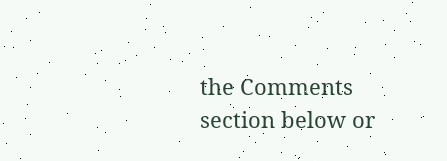the Comments section below or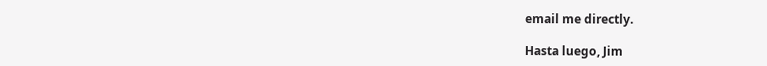email me directly.

Hasta luego, Jim